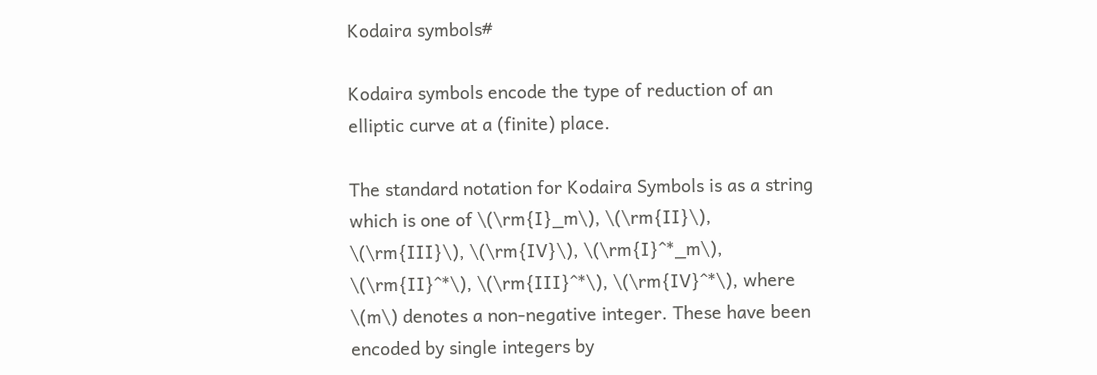Kodaira symbols#

Kodaira symbols encode the type of reduction of an elliptic curve at a (finite) place.

The standard notation for Kodaira Symbols is as a string which is one of \(\rm{I}_m\), \(\rm{II}\), \(\rm{III}\), \(\rm{IV}\), \(\rm{I}^*_m\), \(\rm{II}^*\), \(\rm{III}^*\), \(\rm{IV}^*\), where \(m\) denotes a non-negative integer. These have been encoded by single integers by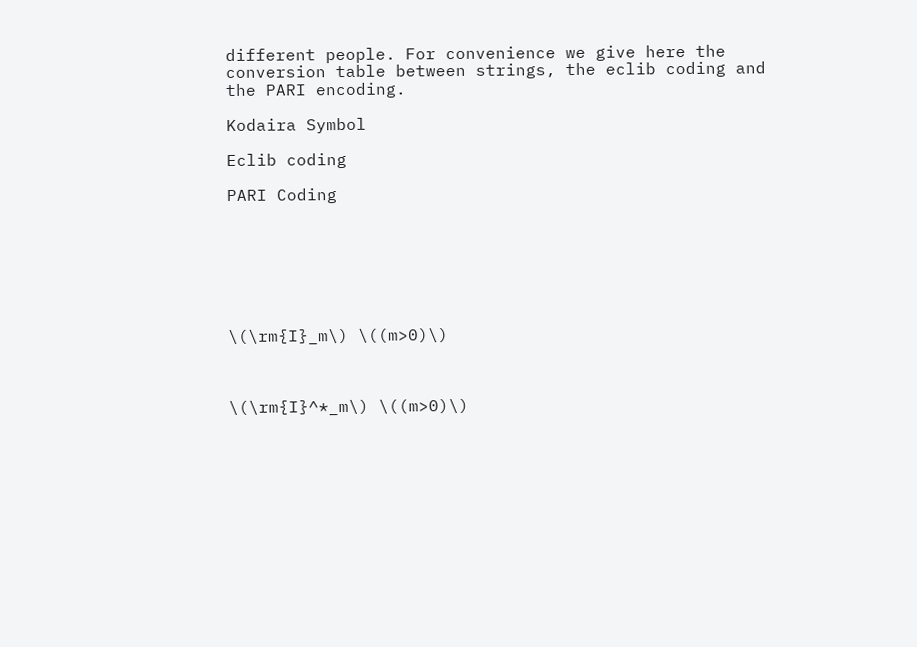different people. For convenience we give here the conversion table between strings, the eclib coding and the PARI encoding.

Kodaira Symbol

Eclib coding

PARI Coding







\(\rm{I}_m\) \((m>0)\)



\(\rm{I}^*_m\) \((m>0)\)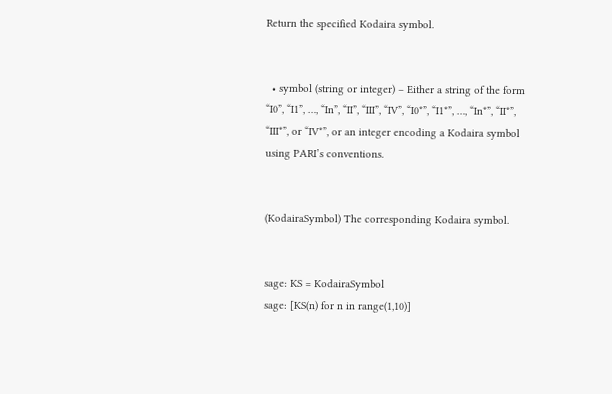Return the specified Kodaira symbol.


  • symbol (string or integer) – Either a string of the form “I0”, “I1”, …, “In”, “II”, “III”, “IV”, “I0*”, “I1*”, …, “In*”, “II*”, “III*”, or “IV*”, or an integer encoding a Kodaira symbol using PARI’s conventions.


(KodairaSymbol) The corresponding Kodaira symbol.


sage: KS = KodairaSymbol
sage: [KS(n) for n in range(1,10)]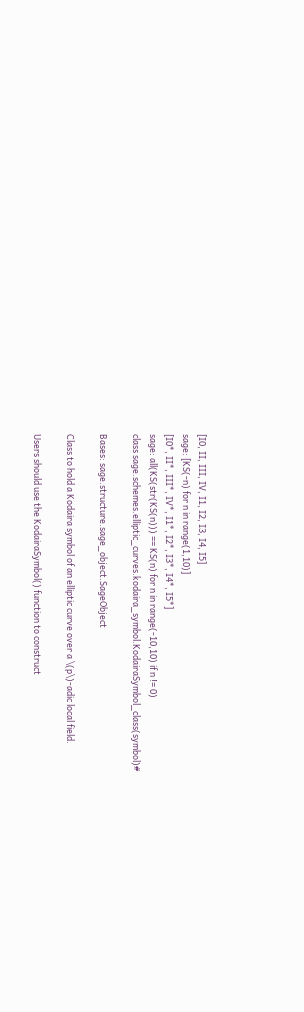[I0, II, III, IV, I1, I2, I3, I4, I5]
sage: [KS(-n) for n in range(1,10)]
[I0*, II*, III*, IV*, I1*, I2*, I3*, I4*, I5*]
sage: all(KS(str(KS(n))) == KS(n) for n in range(-10,10) if n != 0)
class sage.schemes.elliptic_curves.kodaira_symbol.KodairaSymbol_class(symbol)#

Bases: sage.structure.sage_object.SageObject

Class to hold a Kodaira symbol of an elliptic curve over a \(p\)-adic local field.

Users should use the KodairaSymbol() function to construct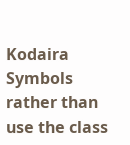Kodaira Symbols rather than use the class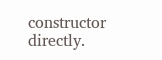constructor directly.